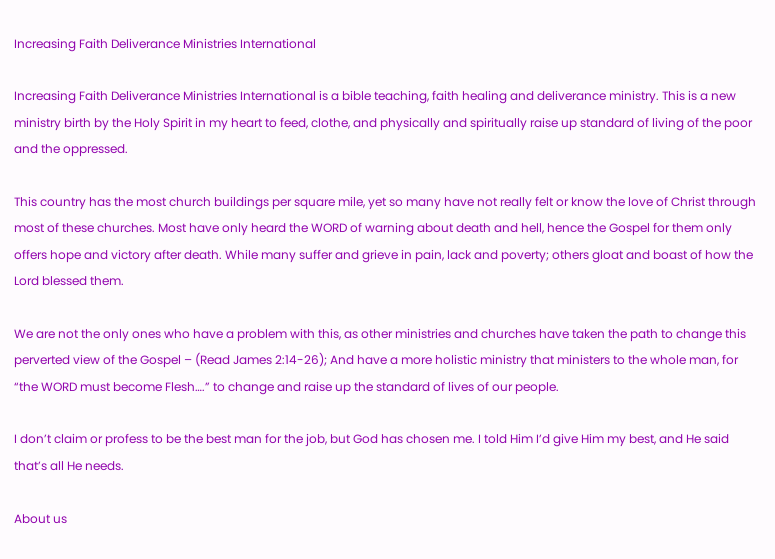Increasing Faith Deliverance Ministries International

Increasing Faith Deliverance Ministries International is a bible teaching, faith healing and deliverance ministry. This is a new ministry birth by the Holy Spirit in my heart to feed, clothe, and physically and spiritually raise up standard of living of the poor and the oppressed.

This country has the most church buildings per square mile, yet so many have not really felt or know the love of Christ through most of these churches. Most have only heard the WORD of warning about death and hell, hence the Gospel for them only offers hope and victory after death. While many suffer and grieve in pain, lack and poverty; others gloat and boast of how the Lord blessed them.

We are not the only ones who have a problem with this, as other ministries and churches have taken the path to change this perverted view of the Gospel – (Read James 2:14-26); And have a more holistic ministry that ministers to the whole man, for “the WORD must become Flesh….” to change and raise up the standard of lives of our people.

I don’t claim or profess to be the best man for the job, but God has chosen me. I told Him I’d give Him my best, and He said that’s all He needs.

About us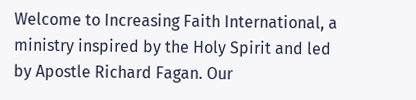Welcome to Increasing Faith International, a ministry inspired by the Holy Spirit and led by Apostle Richard Fagan. Our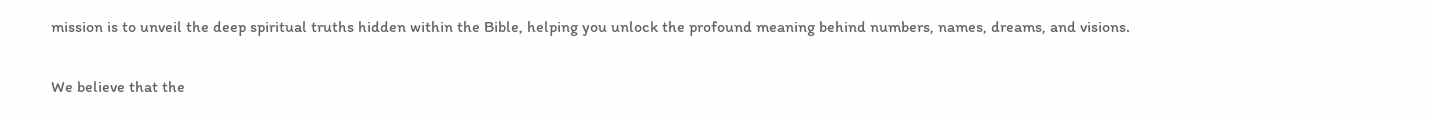mission is to unveil the deep spiritual truths hidden within the Bible, helping you unlock the profound meaning behind numbers, names, dreams, and visions.

We believe that the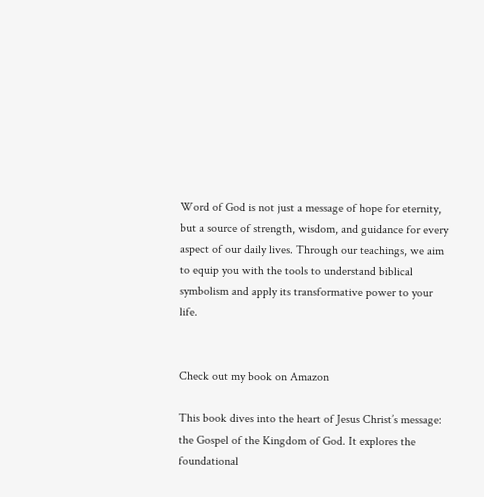Word of God is not just a message of hope for eternity, but a source of strength, wisdom, and guidance for every aspect of our daily lives. Through our teachings, we aim to equip you with the tools to understand biblical symbolism and apply its transformative power to your life.


Check out my book on Amazon

This book dives into the heart of Jesus Christ’s message: the Gospel of the Kingdom of God. It explores the foundational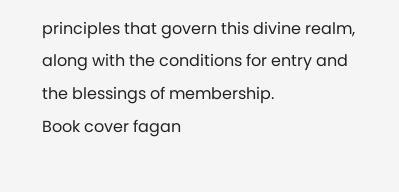principles that govern this divine realm, along with the conditions for entry and the blessings of membership.
Book cover fagan